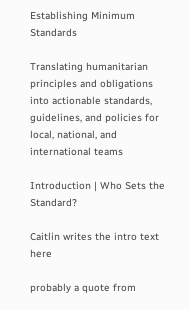Establishing Minimum Standards

Translating humanitarian principles and obligations into actionable standards, guidelines, and policies for local, national, and international teams

Introduction | Who Sets the Standard?

Caitlin writes the intro text here

probably a quote from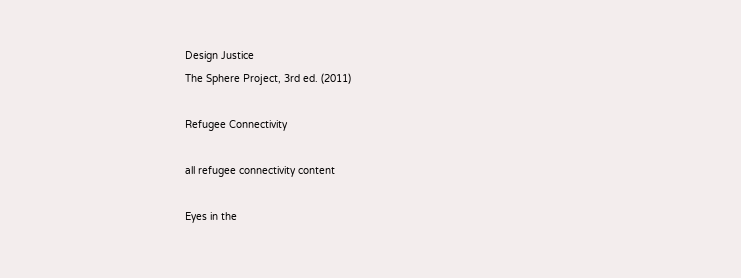Design Justice
The Sphere Project, 3rd ed. (2011)

Refugee Connectivity

all refugee connectivity content

Eyes in the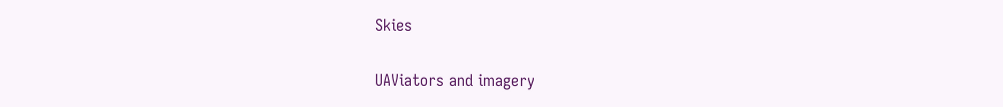Skies

UAViators and imagery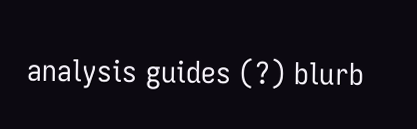analysis guides (?) blurb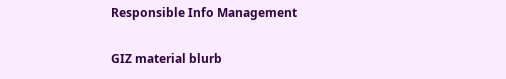Responsible Info Management

GIZ material blurb